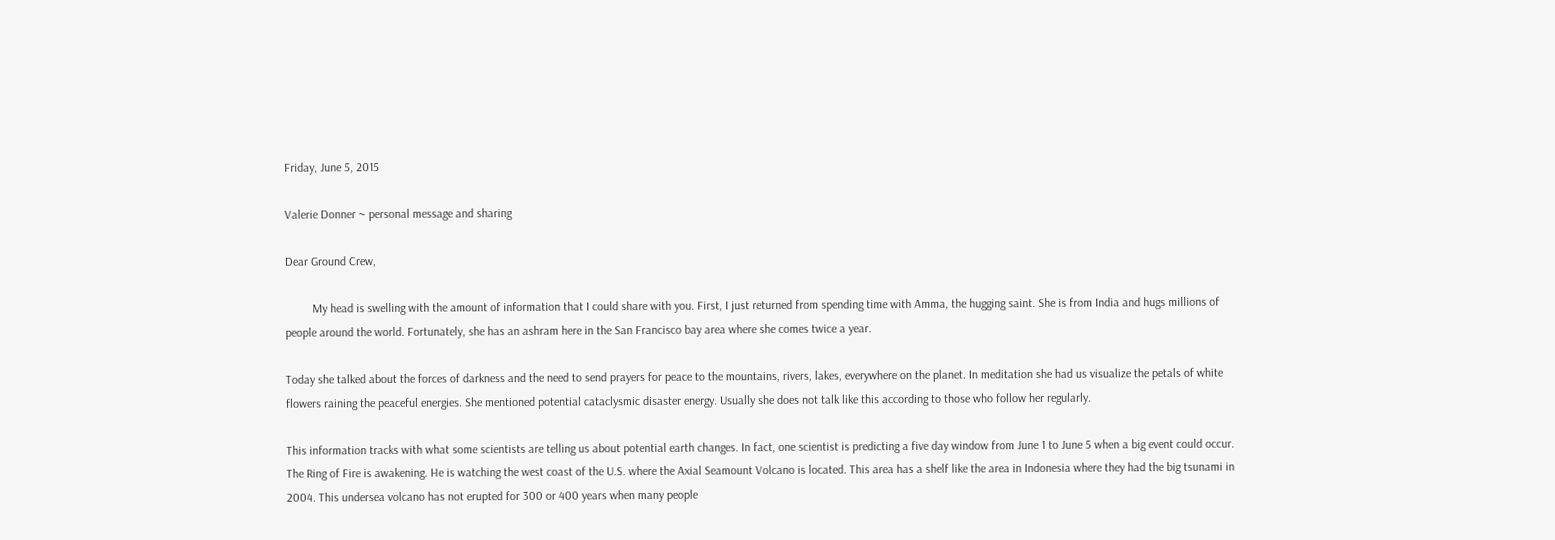Friday, June 5, 2015

Valerie Donner ~ personal message and sharing

Dear Ground Crew,

         My head is swelling with the amount of information that I could share with you. First, I just returned from spending time with Amma, the hugging saint. She is from India and hugs millions of people around the world. Fortunately, she has an ashram here in the San Francisco bay area where she comes twice a year.

Today she talked about the forces of darkness and the need to send prayers for peace to the mountains, rivers, lakes, everywhere on the planet. In meditation she had us visualize the petals of white flowers raining the peaceful energies. She mentioned potential cataclysmic disaster energy. Usually she does not talk like this according to those who follow her regularly.

This information tracks with what some scientists are telling us about potential earth changes. In fact, one scientist is predicting a five day window from June 1 to June 5 when a big event could occur. The Ring of Fire is awakening. He is watching the west coast of the U.S. where the Axial Seamount Volcano is located. This area has a shelf like the area in Indonesia where they had the big tsunami in 2004. This undersea volcano has not erupted for 300 or 400 years when many people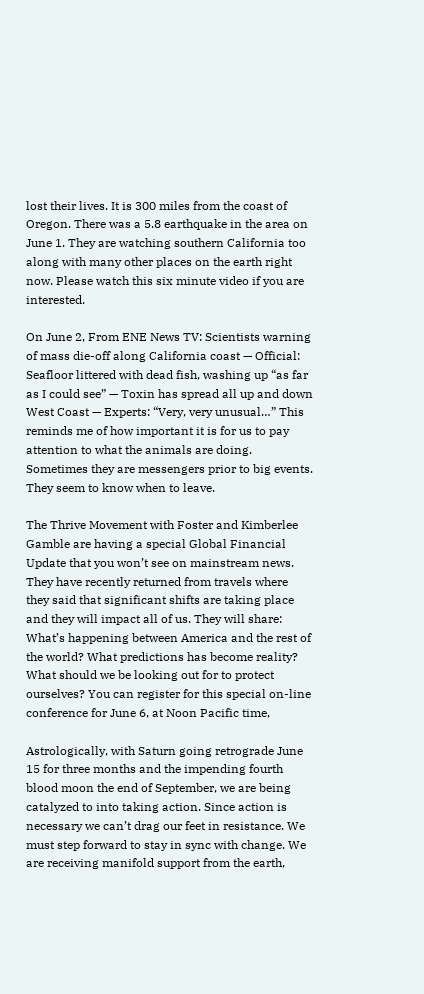lost their lives. It is 300 miles from the coast of Oregon. There was a 5.8 earthquake in the area on June 1. They are watching southern California too along with many other places on the earth right now. Please watch this six minute video if you are interested.

On June 2, From ENE News TV: Scientists warning of mass die-off along California coast — Official: Seafloor littered with dead fish, washing up “as far as I could see” — Toxin has spread all up and down West Coast — Experts: “Very, very unusual…” This reminds me of how important it is for us to pay attention to what the animals are doing. Sometimes they are messengers prior to big events. They seem to know when to leave.

The Thrive Movement with Foster and Kimberlee Gamble are having a special Global Financial Update that you won’t see on mainstream news. They have recently returned from travels where they said that significant shifts are taking place and they will impact all of us. They will share: What’s happening between America and the rest of the world? What predictions has become reality? What should we be looking out for to protect ourselves? You can register for this special on-line conference for June 6, at Noon Pacific time,

Astrologically, with Saturn going retrograde June 15 for three months and the impending fourth blood moon the end of September, we are being catalyzed to into taking action. Since action is necessary we can’t drag our feet in resistance. We must step forward to stay in sync with change. We are receiving manifold support from the earth,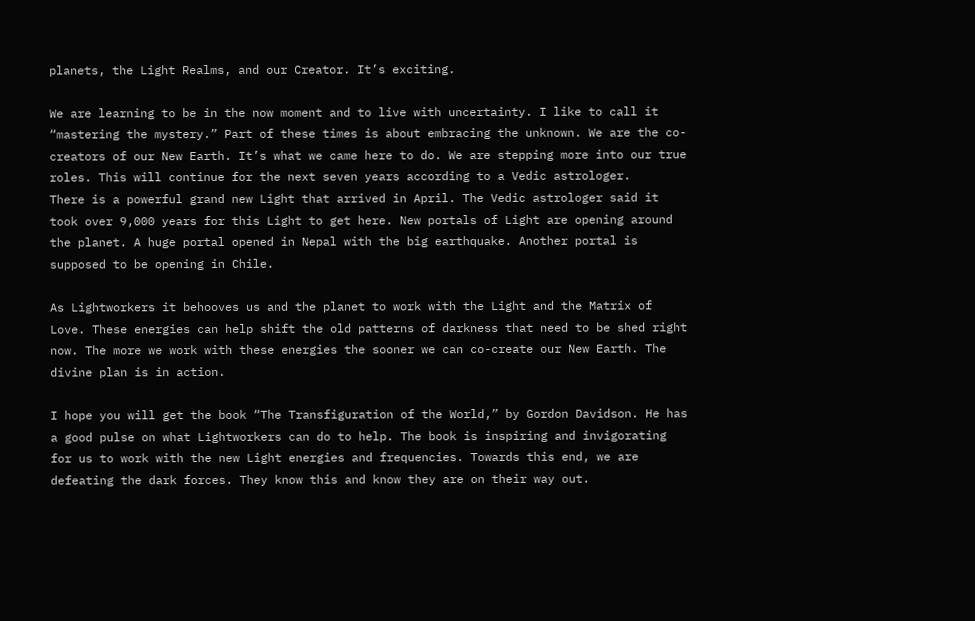planets, the Light Realms, and our Creator. It’s exciting.

We are learning to be in the now moment and to live with uncertainty. I like to call it “mastering the mystery.” Part of these times is about embracing the unknown. We are the co-creators of our New Earth. It’s what we came here to do. We are stepping more into our true roles. This will continue for the next seven years according to a Vedic astrologer.
There is a powerful grand new Light that arrived in April. The Vedic astrologer said it took over 9,000 years for this Light to get here. New portals of Light are opening around the planet. A huge portal opened in Nepal with the big earthquake. Another portal is supposed to be opening in Chile.

As Lightworkers it behooves us and the planet to work with the Light and the Matrix of Love. These energies can help shift the old patterns of darkness that need to be shed right now. The more we work with these energies the sooner we can co-create our New Earth. The divine plan is in action.

I hope you will get the book “The Transfiguration of the World,” by Gordon Davidson. He has a good pulse on what Lightworkers can do to help. The book is inspiring and invigorating for us to work with the new Light energies and frequencies. Towards this end, we are defeating the dark forces. They know this and know they are on their way out.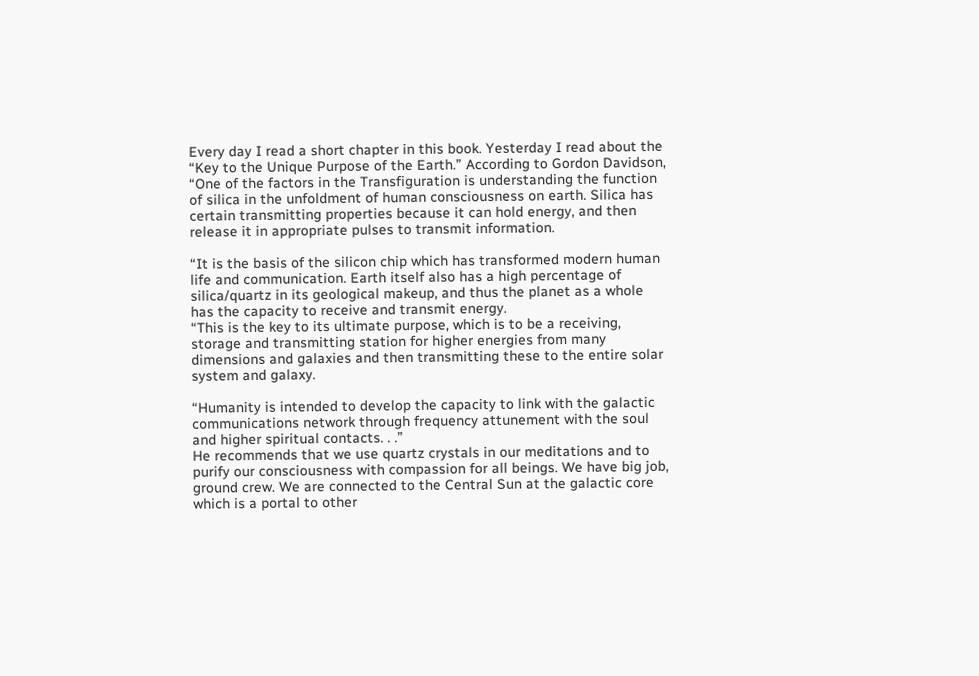Every day I read a short chapter in this book. Yesterday I read about the “Key to the Unique Purpose of the Earth.” According to Gordon Davidson, “One of the factors in the Transfiguration is understanding the function of silica in the unfoldment of human consciousness on earth. Silica has certain transmitting properties because it can hold energy, and then release it in appropriate pulses to transmit information.

“It is the basis of the silicon chip which has transformed modern human life and communication. Earth itself also has a high percentage of silica/quartz in its geological makeup, and thus the planet as a whole has the capacity to receive and transmit energy.
“This is the key to its ultimate purpose, which is to be a receiving, storage and transmitting station for higher energies from many dimensions and galaxies and then transmitting these to the entire solar system and galaxy.

“Humanity is intended to develop the capacity to link with the galactic communications network through frequency attunement with the soul and higher spiritual contacts. . .”
He recommends that we use quartz crystals in our meditations and to purify our consciousness with compassion for all beings. We have big job, ground crew. We are connected to the Central Sun at the galactic core which is a portal to other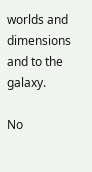worlds and dimensions and to the galaxy.

No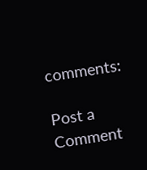comments:

Post a Comment